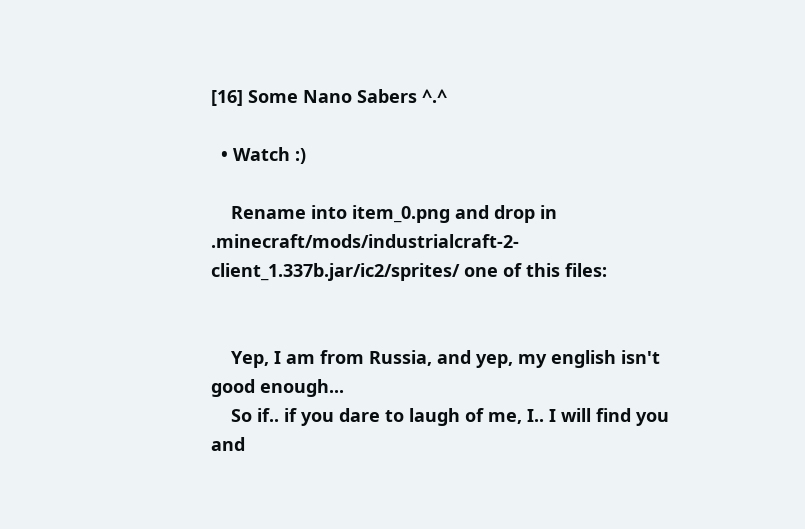[16] Some Nano Sabers ^.^

  • Watch :)

    Rename into item_0.png and drop in .minecraft/mods/industrialcraft-2-client_1.337b.jar/ic2/sprites/ one of this files:


    Yep, I am from Russia, and yep, my english isn't good enough...
    So if.. if you dare to laugh of me, I.. I will find you and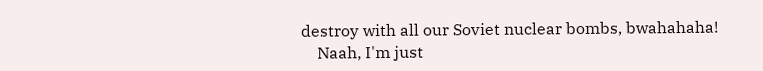destroy with all our Soviet nuclear bombs, bwahahaha!
    Naah, I'm just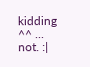kidding ^^ ... not. :|